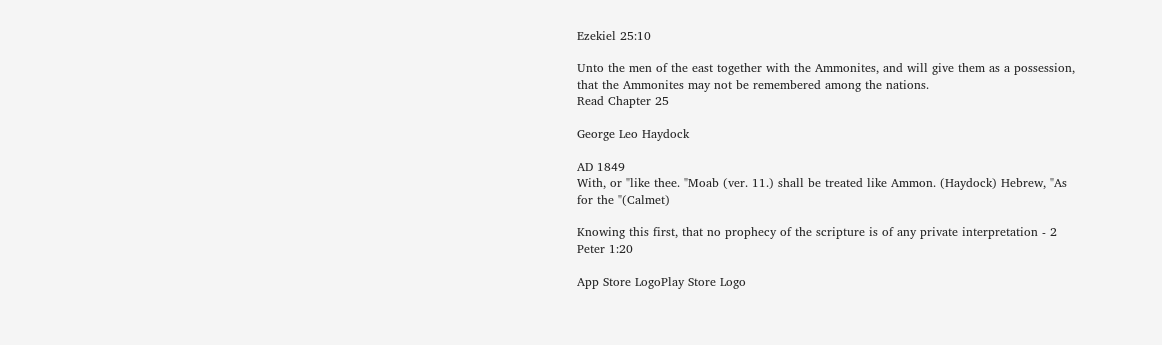Ezekiel 25:10

Unto the men of the east together with the Ammonites, and will give them as a possession, that the Ammonites may not be remembered among the nations.
Read Chapter 25

George Leo Haydock

AD 1849
With, or "like thee. "Moab (ver. 11.) shall be treated like Ammon. (Haydock) Hebrew, "As for the "(Calmet)

Knowing this first, that no prophecy of the scripture is of any private interpretation - 2 Peter 1:20

App Store LogoPlay Store Logo